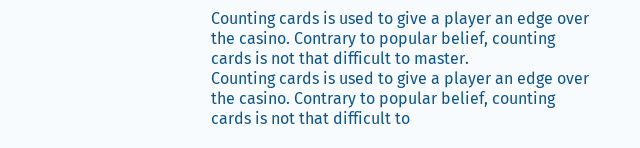Counting cards is used to give a player an edge over the casino. Contrary to popular belief, counting cards is not that difficult to master.
Counting cards is used to give a player an edge over the casino. Contrary to popular belief, counting cards is not that difficult to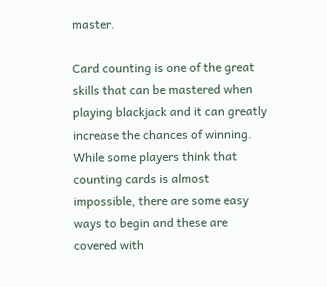master.

Card counting is one of the great skills that can be mastered when playing blackjack and it can greatly increase the chances of winning. While some players think that counting cards is almost impossible, there are some easy ways to begin and these are covered with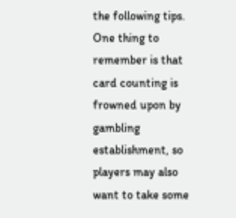the following tips. One thing to remember is that card counting is frowned upon by gambling establishment, so players may also want to take some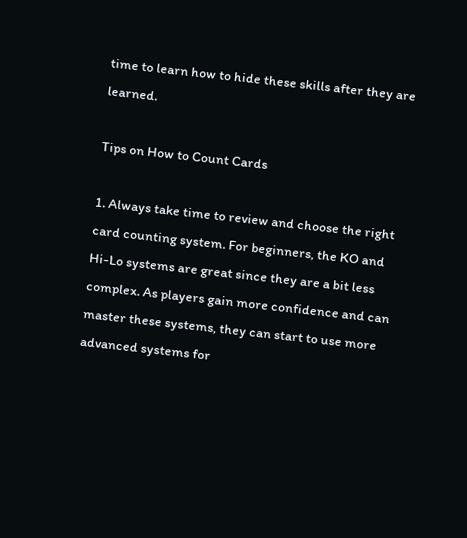time to learn how to hide these skills after they are learned.

Tips on How to Count Cards

1. Always take time to review and choose the right card counting system. For beginners, the KO and Hi-Lo systems are great since they are a bit less complex. As players gain more confidence and can master these systems, they can start to use more advanced systems for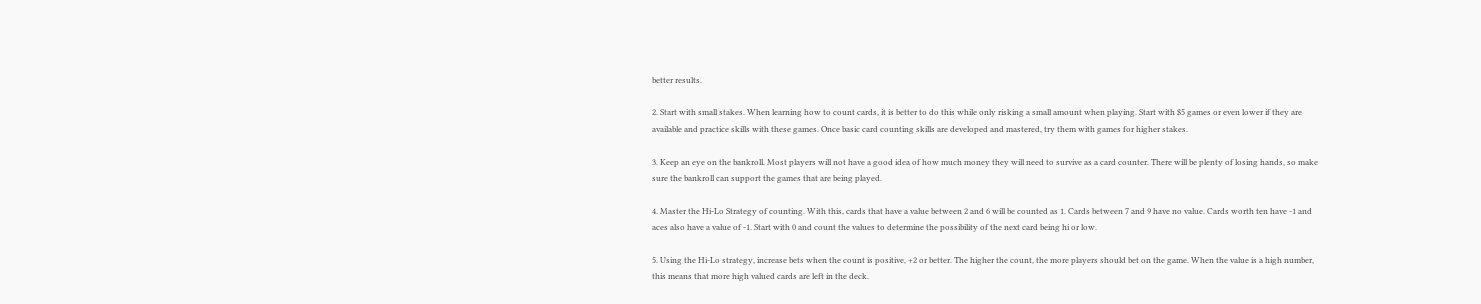better results.

2. Start with small stakes. When learning how to count cards, it is better to do this while only risking a small amount when playing. Start with $5 games or even lower if they are available and practice skills with these games. Once basic card counting skills are developed and mastered, try them with games for higher stakes.

3. Keep an eye on the bankroll. Most players will not have a good idea of how much money they will need to survive as a card counter. There will be plenty of losing hands, so make sure the bankroll can support the games that are being played.

4. Master the Hi-Lo Strategy of counting. With this, cards that have a value between 2 and 6 will be counted as 1. Cards between 7 and 9 have no value. Cards worth ten have -1 and aces also have a value of -1. Start with 0 and count the values to determine the possibility of the next card being hi or low.

5. Using the Hi-Lo strategy, increase bets when the count is positive, +2 or better. The higher the count, the more players should bet on the game. When the value is a high number, this means that more high valued cards are left in the deck.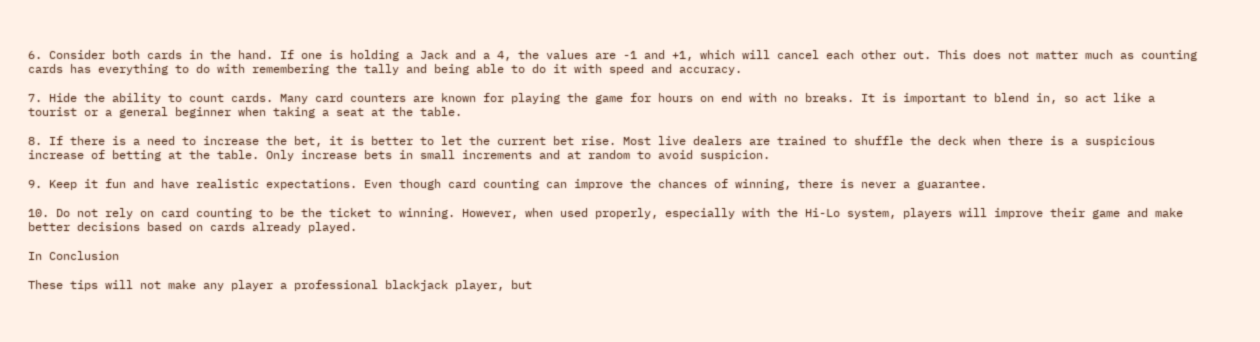6. Consider both cards in the hand. If one is holding a Jack and a 4, the values are -1 and +1, which will cancel each other out. This does not matter much as counting cards has everything to do with remembering the tally and being able to do it with speed and accuracy.

7. Hide the ability to count cards. Many card counters are known for playing the game for hours on end with no breaks. It is important to blend in, so act like a tourist or a general beginner when taking a seat at the table.

8. If there is a need to increase the bet, it is better to let the current bet rise. Most live dealers are trained to shuffle the deck when there is a suspicious increase of betting at the table. Only increase bets in small increments and at random to avoid suspicion.

9. Keep it fun and have realistic expectations. Even though card counting can improve the chances of winning, there is never a guarantee.

10. Do not rely on card counting to be the ticket to winning. However, when used properly, especially with the Hi-Lo system, players will improve their game and make better decisions based on cards already played.

In Conclusion

These tips will not make any player a professional blackjack player, but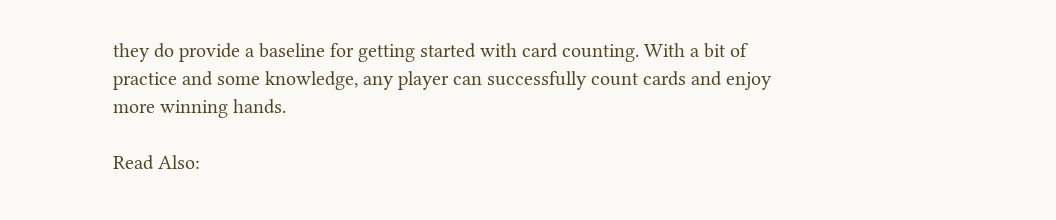they do provide a baseline for getting started with card counting. With a bit of practice and some knowledge, any player can successfully count cards and enjoy more winning hands.

Read Also: